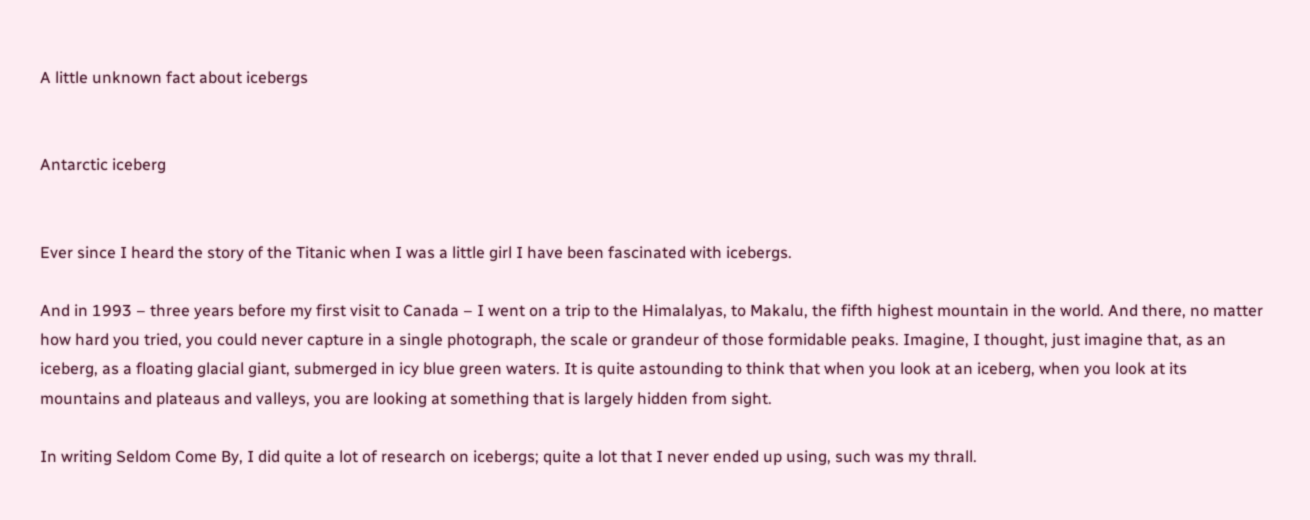A little unknown fact about icebergs


Antarctic iceberg


Ever since I heard the story of the Titanic when I was a little girl I have been fascinated with icebergs.

And in 1993 – three years before my first visit to Canada – I went on a trip to the Himalalyas, to Makalu, the fifth highest mountain in the world. And there, no matter how hard you tried, you could never capture in a single photograph, the scale or grandeur of those formidable peaks. Imagine, I thought, just imagine that, as an iceberg, as a floating glacial giant, submerged in icy blue green waters. It is quite astounding to think that when you look at an iceberg, when you look at its mountains and plateaus and valleys, you are looking at something that is largely hidden from sight.

In writing Seldom Come By, I did quite a lot of research on icebergs; quite a lot that I never ended up using, such was my thrall.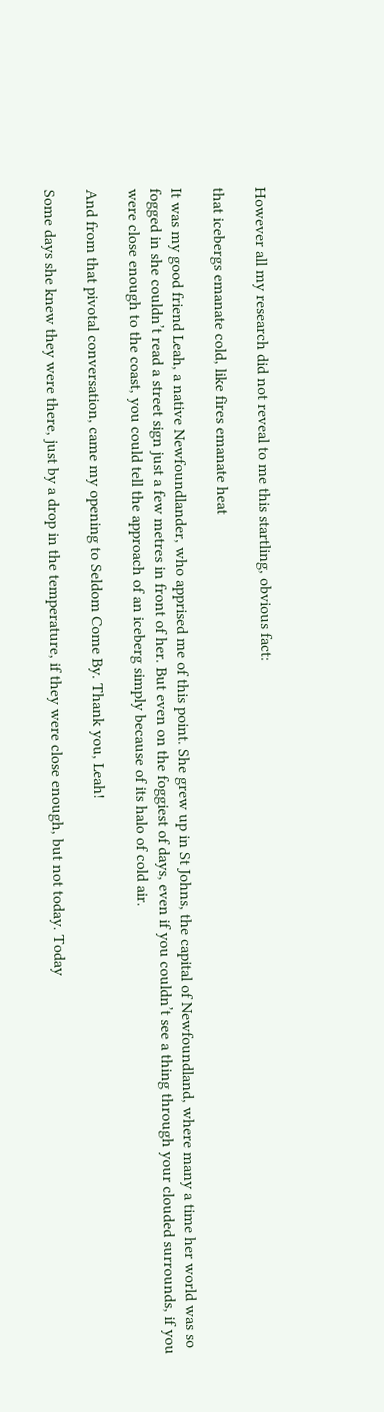However all my research did not reveal to me this startling, obvious fact:

that icebergs emanate cold, like fires emanate heat

It was my good friend Leah, a native Newfoundlander, who apprised me of this point. She grew up in St Johns, the capital of Newfoundland, where many a time her world was so fogged in she couldn’t read a street sign just a few metres in front of her. But even on the foggiest of days, even if you couldn’t see a thing through your clouded surrounds, if you were close enough to the coast, you could tell the approach of an iceberg simply because of its halo of cold air.

And from that pivotal conversation, came my opening to Seldom Come By. Thank you, Leah!

Some days she knew they were there, just by a drop in the temperature, if they were close enough, but not today. Today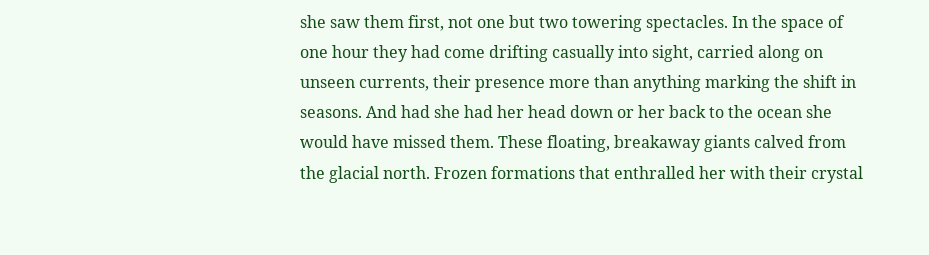she saw them first, not one but two towering spectacles. In the space of one hour they had come drifting casually into sight, carried along on unseen currents, their presence more than anything marking the shift in seasons. And had she had her head down or her back to the ocean she would have missed them. These floating, breakaway giants calved from the glacial north. Frozen formations that enthralled her with their crystal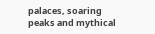palaces, soaring peaks and mythical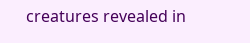creatures revealed in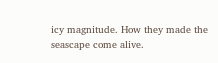icy magnitude. How they made the seascape come alive.